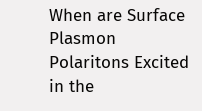When are Surface Plasmon Polaritons Excited in the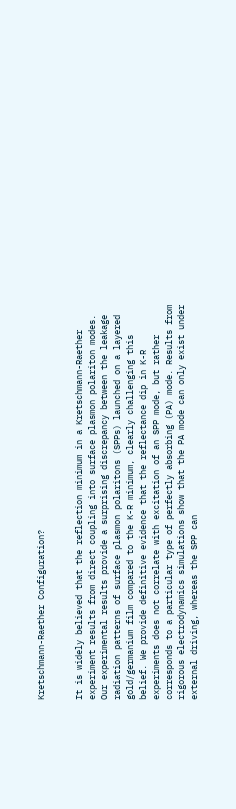Kretschmann-Raether Configuration?


It is widely believed that the reflection minimum in a Kretschmann-Raether experiment results from direct coupling into surface plasmon polariton modes. Our experimental results provide a surprising discrepancy between the leakage radiation patterns of surface plasmon polaritons (SPPs) launched on a layered gold/germanium film compared to the K-R minimum, clearly challenging this belief. We provide definitive evidence that the reflectance dip in K-R experiments does not correlate with excitation of an SPP mode, but rather corresponds to a particular type of perfectly absorbing (PA) mode. Results from rigorous electrodynamics simulations show that the PA mode can only exist under external driving, whereas the SPP can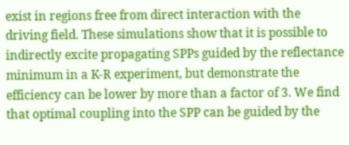exist in regions free from direct interaction with the driving field. These simulations show that it is possible to indirectly excite propagating SPPs guided by the reflectance minimum in a K-R experiment, but demonstrate the efficiency can be lower by more than a factor of 3. We find that optimal coupling into the SPP can be guided by the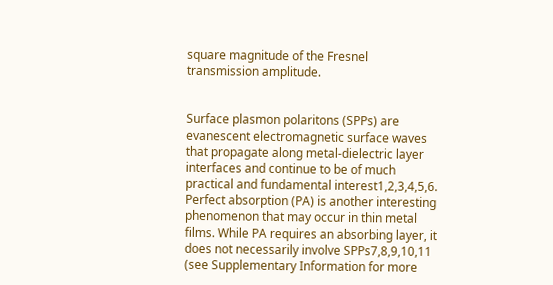square magnitude of the Fresnel transmission amplitude.


Surface plasmon polaritons (SPPs) are evanescent electromagnetic surface waves that propagate along metal-dielectric layer interfaces and continue to be of much practical and fundamental interest1,2,3,4,5,6. Perfect absorption (PA) is another interesting phenomenon that may occur in thin metal films. While PA requires an absorbing layer, it does not necessarily involve SPPs7,8,9,10,11 (see Supplementary Information for more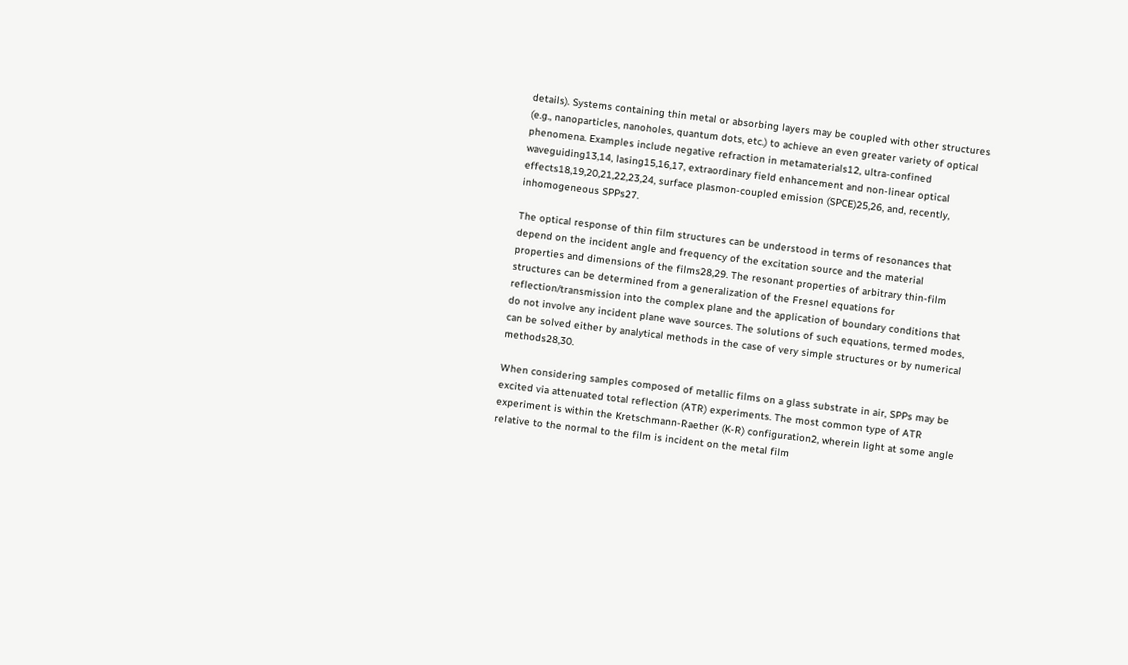details). Systems containing thin metal or absorbing layers may be coupled with other structures (e.g., nanoparticles, nanoholes, quantum dots, etc.) to achieve an even greater variety of optical phenomena. Examples include negative refraction in metamaterials12, ultra-confined waveguiding13,14, lasing15,16,17, extraordinary field enhancement and non-linear optical effects18,19,20,21,22,23,24, surface plasmon-coupled emission (SPCE)25,26, and, recently, inhomogeneous SPPs27.

The optical response of thin film structures can be understood in terms of resonances that depend on the incident angle and frequency of the excitation source and the material properties and dimensions of the films28,29. The resonant properties of arbitrary thin-film structures can be determined from a generalization of the Fresnel equations for reflection/transmission into the complex plane and the application of boundary conditions that do not involve any incident plane wave sources. The solutions of such equations, termed modes, can be solved either by analytical methods in the case of very simple structures or by numerical methods28,30.

When considering samples composed of metallic films on a glass substrate in air, SPPs may be excited via attenuated total reflection (ATR) experiments. The most common type of ATR experiment is within the Kretschmann-Raether (K-R) configuration2, wherein light at some angle relative to the normal to the film is incident on the metal film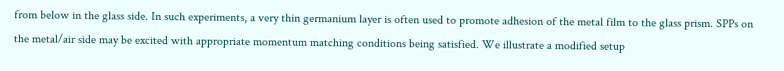from below in the glass side. In such experiments, a very thin germanium layer is often used to promote adhesion of the metal film to the glass prism. SPPs on the metal/air side may be excited with appropriate momentum matching conditions being satisfied. We illustrate a modified setup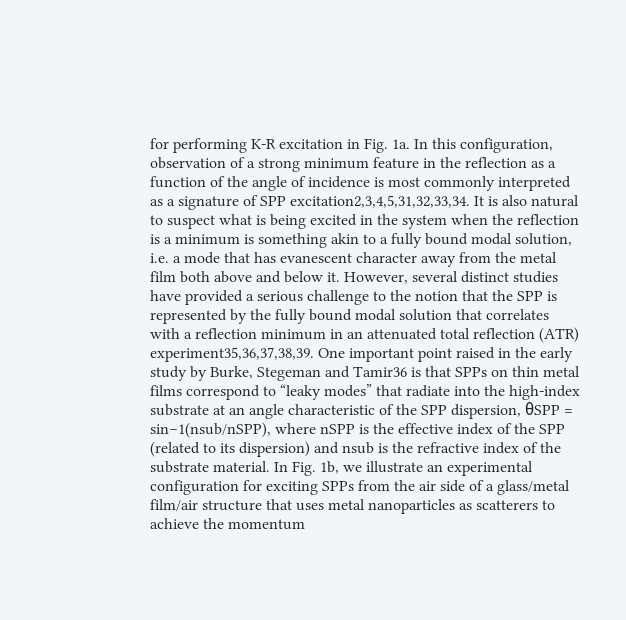for performing K-R excitation in Fig. 1a. In this configuration, observation of a strong minimum feature in the reflection as a function of the angle of incidence is most commonly interpreted as a signature of SPP excitation2,3,4,5,31,32,33,34. It is also natural to suspect what is being excited in the system when the reflection is a minimum is something akin to a fully bound modal solution, i.e. a mode that has evanescent character away from the metal film both above and below it. However, several distinct studies have provided a serious challenge to the notion that the SPP is represented by the fully bound modal solution that correlates with a reflection minimum in an attenuated total reflection (ATR) experiment35,36,37,38,39. One important point raised in the early study by Burke, Stegeman and Tamir36 is that SPPs on thin metal films correspond to “leaky modes” that radiate into the high-index substrate at an angle characteristic of the SPP dispersion, θSPP = sin−1(nsub/nSPP), where nSPP is the effective index of the SPP (related to its dispersion) and nsub is the refractive index of the substrate material. In Fig. 1b, we illustrate an experimental configuration for exciting SPPs from the air side of a glass/metal film/air structure that uses metal nanoparticles as scatterers to achieve the momentum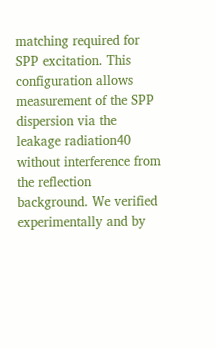matching required for SPP excitation. This configuration allows measurement of the SPP dispersion via the leakage radiation40 without interference from the reflection background. We verified experimentally and by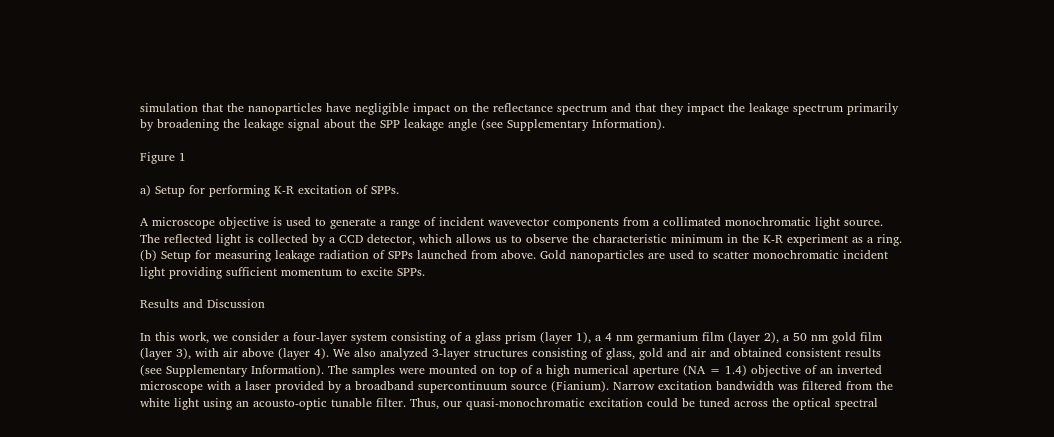simulation that the nanoparticles have negligible impact on the reflectance spectrum and that they impact the leakage spectrum primarily by broadening the leakage signal about the SPP leakage angle (see Supplementary Information).

Figure 1

a) Setup for performing K-R excitation of SPPs.

A microscope objective is used to generate a range of incident wavevector components from a collimated monochromatic light source. The reflected light is collected by a CCD detector, which allows us to observe the characteristic minimum in the K-R experiment as a ring. (b) Setup for measuring leakage radiation of SPPs launched from above. Gold nanoparticles are used to scatter monochromatic incident light providing sufficient momentum to excite SPPs.

Results and Discussion

In this work, we consider a four-layer system consisting of a glass prism (layer 1), a 4 nm germanium film (layer 2), a 50 nm gold film (layer 3), with air above (layer 4). We also analyzed 3-layer structures consisting of glass, gold and air and obtained consistent results (see Supplementary Information). The samples were mounted on top of a high numerical aperture (NA = 1.4) objective of an inverted microscope with a laser provided by a broadband supercontinuum source (Fianium). Narrow excitation bandwidth was filtered from the white light using an acousto-optic tunable filter. Thus, our quasi-monochromatic excitation could be tuned across the optical spectral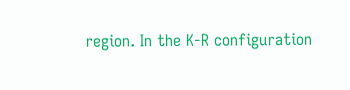region. In the K-R configuration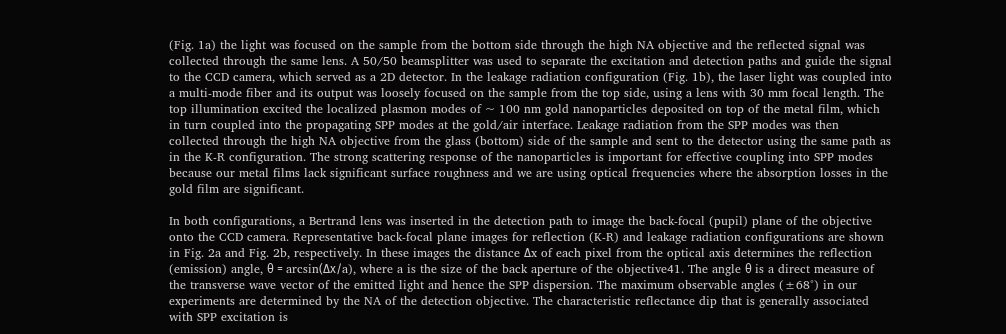(Fig. 1a) the light was focused on the sample from the bottom side through the high NA objective and the reflected signal was collected through the same lens. A 50/50 beamsplitter was used to separate the excitation and detection paths and guide the signal to the CCD camera, which served as a 2D detector. In the leakage radiation configuration (Fig. 1b), the laser light was coupled into a multi-mode fiber and its output was loosely focused on the sample from the top side, using a lens with 30 mm focal length. The top illumination excited the localized plasmon modes of ~ 100 nm gold nanoparticles deposited on top of the metal film, which in turn coupled into the propagating SPP modes at the gold/air interface. Leakage radiation from the SPP modes was then collected through the high NA objective from the glass (bottom) side of the sample and sent to the detector using the same path as in the K-R configuration. The strong scattering response of the nanoparticles is important for effective coupling into SPP modes because our metal films lack significant surface roughness and we are using optical frequencies where the absorption losses in the gold film are significant.

In both configurations, a Bertrand lens was inserted in the detection path to image the back-focal (pupil) plane of the objective onto the CCD camera. Representative back-focal plane images for reflection (K-R) and leakage radiation configurations are shown in Fig. 2a and Fig. 2b, respectively. In these images the distance Δx of each pixel from the optical axis determines the reflection (emission) angle, θ = arcsin(Δx/a), where a is the size of the back aperture of the objective41. The angle θ is a direct measure of the transverse wave vector of the emitted light and hence the SPP dispersion. The maximum observable angles (±68°) in our experiments are determined by the NA of the detection objective. The characteristic reflectance dip that is generally associated with SPP excitation is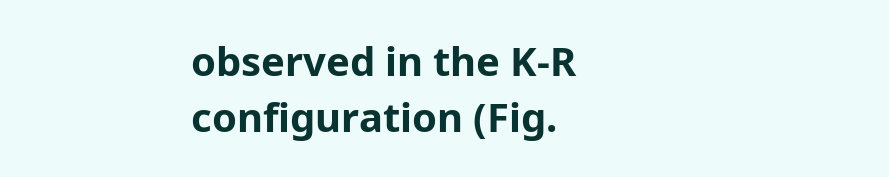observed in the K-R configuration (Fig.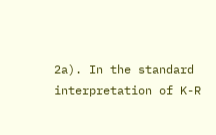2a). In the standard interpretation of K-R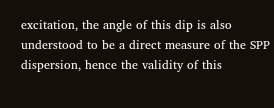excitation, the angle of this dip is also understood to be a direct measure of the SPP dispersion, hence the validity of this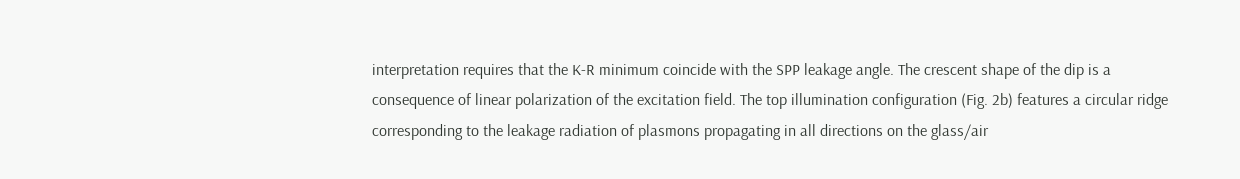interpretation requires that the K-R minimum coincide with the SPP leakage angle. The crescent shape of the dip is a consequence of linear polarization of the excitation field. The top illumination configuration (Fig. 2b) features a circular ridge corresponding to the leakage radiation of plasmons propagating in all directions on the glass/air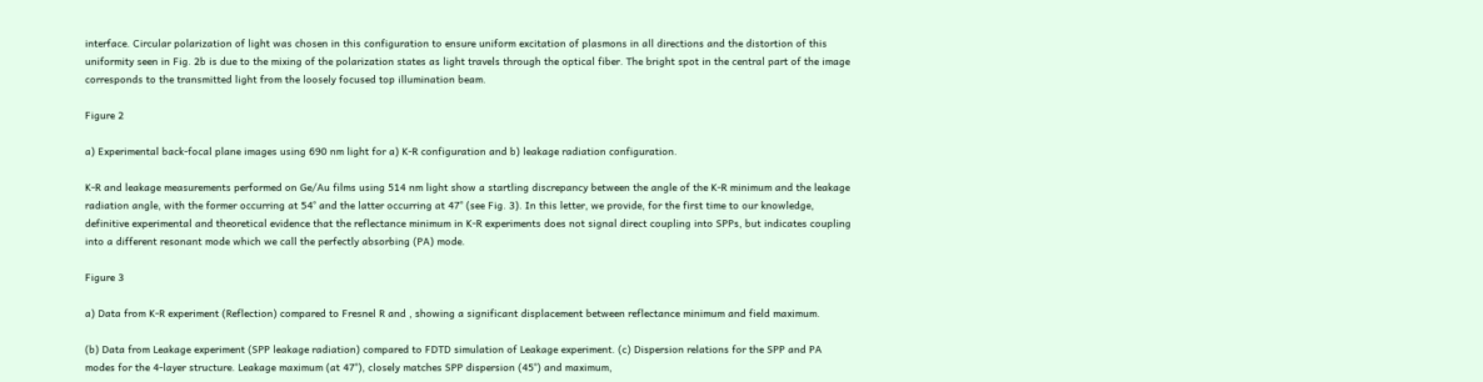interface. Circular polarization of light was chosen in this configuration to ensure uniform excitation of plasmons in all directions and the distortion of this uniformity seen in Fig. 2b is due to the mixing of the polarization states as light travels through the optical fiber. The bright spot in the central part of the image corresponds to the transmitted light from the loosely focused top illumination beam.

Figure 2

a) Experimental back-focal plane images using 690 nm light for a) K-R configuration and b) leakage radiation configuration.

K-R and leakage measurements performed on Ge/Au films using 514 nm light show a startling discrepancy between the angle of the K-R minimum and the leakage radiation angle, with the former occurring at 54° and the latter occurring at 47° (see Fig. 3). In this letter, we provide, for the first time to our knowledge, definitive experimental and theoretical evidence that the reflectance minimum in K-R experiments does not signal direct coupling into SPPs, but indicates coupling into a different resonant mode which we call the perfectly absorbing (PA) mode.

Figure 3

a) Data from K-R experiment (Reflection) compared to Fresnel R and , showing a significant displacement between reflectance minimum and field maximum.

(b) Data from Leakage experiment (SPP leakage radiation) compared to FDTD simulation of Leakage experiment. (c) Dispersion relations for the SPP and PA modes for the 4-layer structure. Leakage maximum (at 47°), closely matches SPP dispersion (45°) and maximum,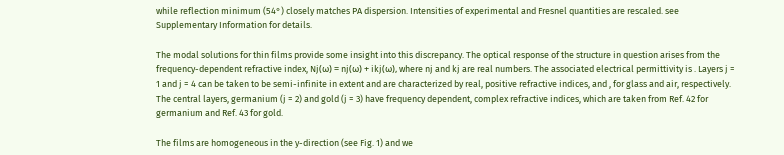while reflection minimum (54°) closely matches PA dispersion. Intensities of experimental and Fresnel quantities are rescaled. see Supplementary Information for details.

The modal solutions for thin films provide some insight into this discrepancy. The optical response of the structure in question arises from the frequency-dependent refractive index, Nj(ω) = nj(ω) + ikj(ω), where nj and kj are real numbers. The associated electrical permittivity is . Layers j = 1 and j = 4 can be taken to be semi-infinite in extent and are characterized by real, positive refractive indices, and , for glass and air, respectively. The central layers, germanium (j = 2) and gold (j = 3) have frequency dependent, complex refractive indices, which are taken from Ref. 42 for germanium and Ref. 43 for gold.

The films are homogeneous in the y-direction (see Fig. 1) and we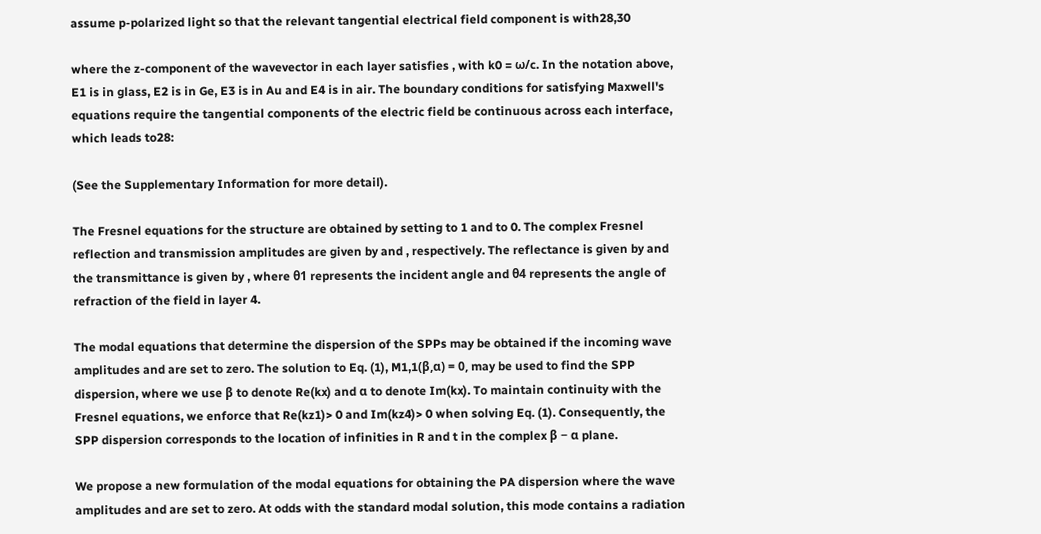assume p-polarized light so that the relevant tangential electrical field component is with28,30

where the z-component of the wavevector in each layer satisfies , with k0 = ω/c. In the notation above, E1 is in glass, E2 is in Ge, E3 is in Au and E4 is in air. The boundary conditions for satisfying Maxwell's equations require the tangential components of the electric field be continuous across each interface, which leads to28:

(See the Supplementary Information for more detail).

The Fresnel equations for the structure are obtained by setting to 1 and to 0. The complex Fresnel reflection and transmission amplitudes are given by and , respectively. The reflectance is given by and the transmittance is given by , where θ1 represents the incident angle and θ4 represents the angle of refraction of the field in layer 4.

The modal equations that determine the dispersion of the SPPs may be obtained if the incoming wave amplitudes and are set to zero. The solution to Eq. (1), M1,1(β,α) = 0, may be used to find the SPP dispersion, where we use β to denote Re(kx) and α to denote Im(kx). To maintain continuity with the Fresnel equations, we enforce that Re(kz1)> 0 and Im(kz4)> 0 when solving Eq. (1). Consequently, the SPP dispersion corresponds to the location of infinities in R and t in the complex β − α plane.

We propose a new formulation of the modal equations for obtaining the PA dispersion where the wave amplitudes and are set to zero. At odds with the standard modal solution, this mode contains a radiation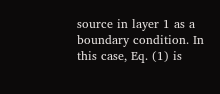source in layer 1 as a boundary condition. In this case, Eq. (1) is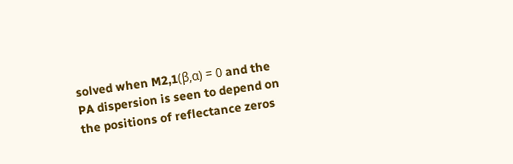solved when M2,1(β,α) = 0 and the PA dispersion is seen to depend on the positions of reflectance zeros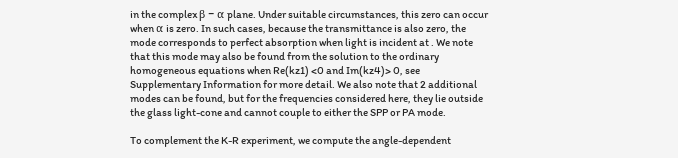in the complex β − α plane. Under suitable circumstances, this zero can occur when α is zero. In such cases, because the transmittance is also zero, the mode corresponds to perfect absorption when light is incident at . We note that this mode may also be found from the solution to the ordinary homogeneous equations when Re(kz1) <0 and Im(kz4)> 0, see Supplementary Information for more detail. We also note that 2 additional modes can be found, but for the frequencies considered here, they lie outside the glass light-cone and cannot couple to either the SPP or PA mode.

To complement the K-R experiment, we compute the angle-dependent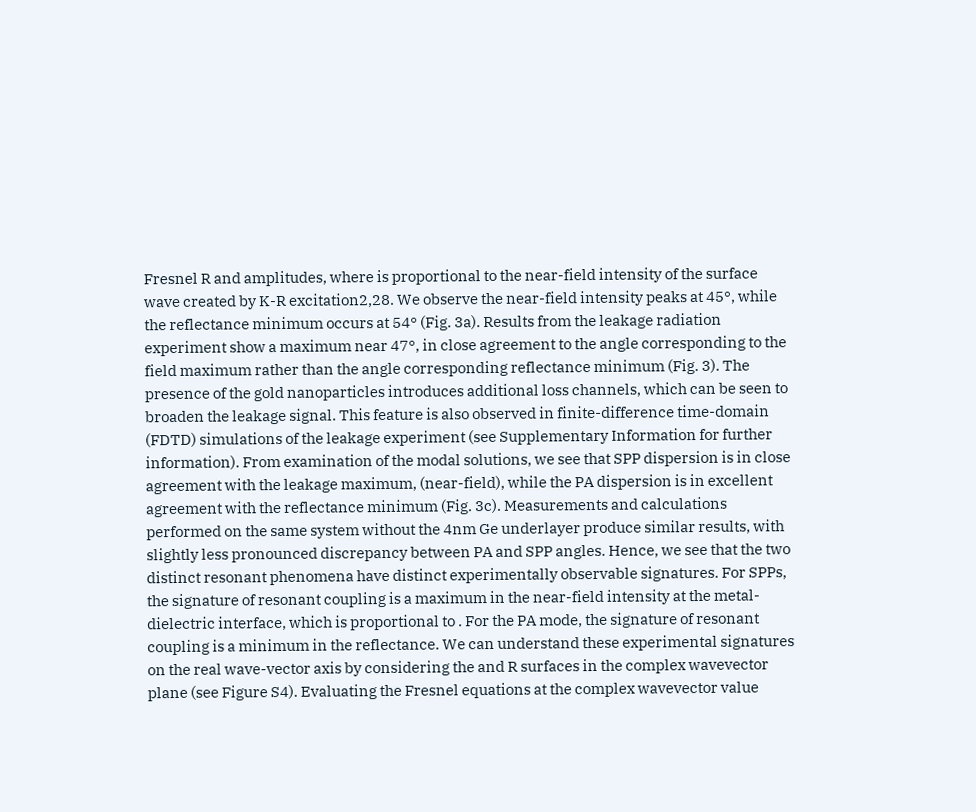Fresnel R and amplitudes, where is proportional to the near-field intensity of the surface wave created by K-R excitation2,28. We observe the near-field intensity peaks at 45°, while the reflectance minimum occurs at 54° (Fig. 3a). Results from the leakage radiation experiment show a maximum near 47°, in close agreement to the angle corresponding to the field maximum rather than the angle corresponding reflectance minimum (Fig. 3). The presence of the gold nanoparticles introduces additional loss channels, which can be seen to broaden the leakage signal. This feature is also observed in finite-difference time-domain (FDTD) simulations of the leakage experiment (see Supplementary Information for further information). From examination of the modal solutions, we see that SPP dispersion is in close agreement with the leakage maximum, (near-field), while the PA dispersion is in excellent agreement with the reflectance minimum (Fig. 3c). Measurements and calculations performed on the same system without the 4nm Ge underlayer produce similar results, with slightly less pronounced discrepancy between PA and SPP angles. Hence, we see that the two distinct resonant phenomena have distinct experimentally observable signatures. For SPPs, the signature of resonant coupling is a maximum in the near-field intensity at the metal-dielectric interface, which is proportional to . For the PA mode, the signature of resonant coupling is a minimum in the reflectance. We can understand these experimental signatures on the real wave-vector axis by considering the and R surfaces in the complex wavevector plane (see Figure S4). Evaluating the Fresnel equations at the complex wavevector value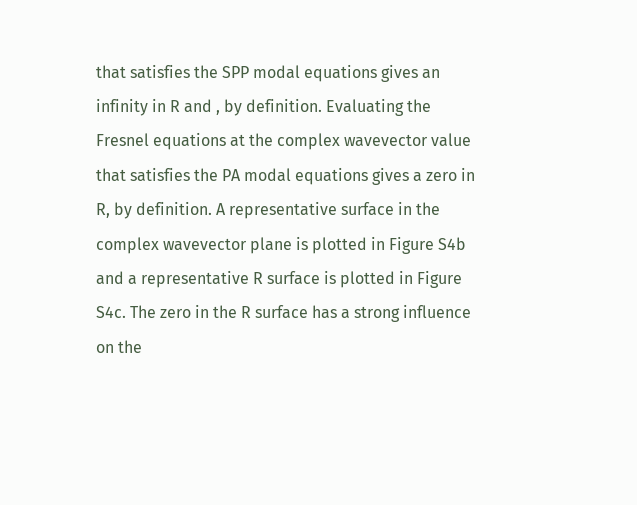that satisfies the SPP modal equations gives an infinity in R and , by definition. Evaluating the Fresnel equations at the complex wavevector value that satisfies the PA modal equations gives a zero in R, by definition. A representative surface in the complex wavevector plane is plotted in Figure S4b and a representative R surface is plotted in Figure S4c. The zero in the R surface has a strong influence on the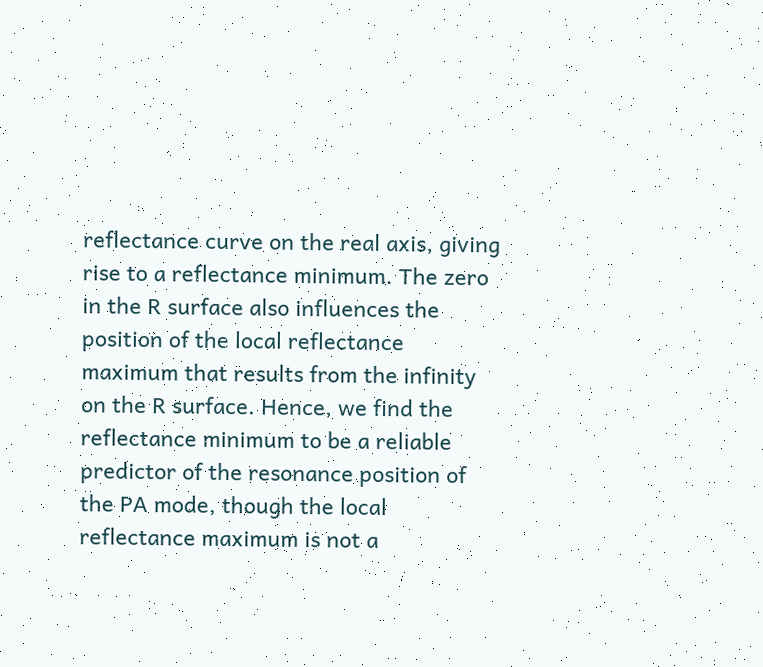reflectance curve on the real axis, giving rise to a reflectance minimum. The zero in the R surface also influences the position of the local reflectance maximum that results from the infinity on the R surface. Hence, we find the reflectance minimum to be a reliable predictor of the resonance position of the PA mode, though the local reflectance maximum is not a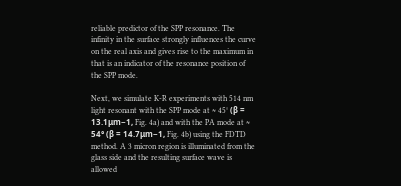reliable predictor of the SPP resonance. The infinity in the surface strongly influences the curve on the real axis and gives rise to the maximum in that is an indicator of the resonance position of the SPP mode.

Next, we simulate K-R experiments with 514 nm light resonant with the SPP mode at ≈ 45° (β = 13.1μm−1, Fig. 4a) and with the PA mode at ≈ 54° (β = 14.7μm−1, Fig. 4b) using the FDTD method. A 3 micron region is illuminated from the glass side and the resulting surface wave is allowed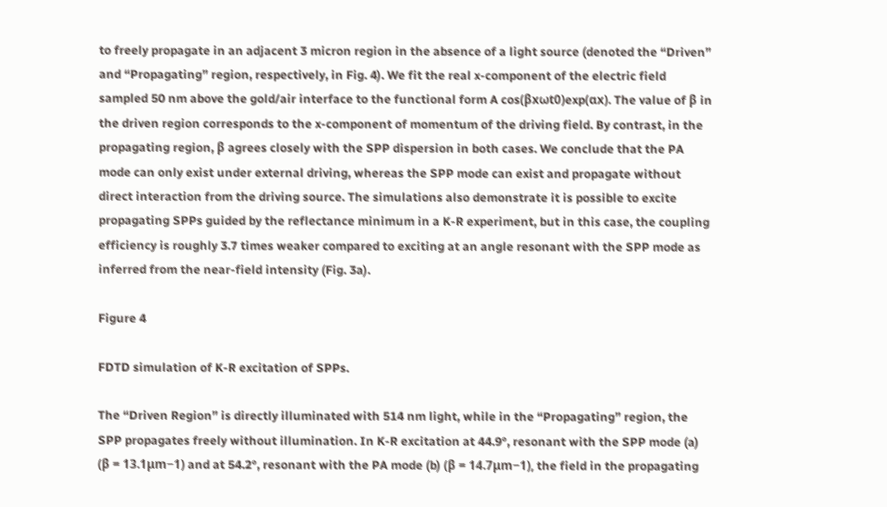to freely propagate in an adjacent 3 micron region in the absence of a light source (denoted the “Driven” and “Propagating” region, respectively, in Fig. 4). We fit the real x-component of the electric field sampled 50 nm above the gold/air interface to the functional form A cos(βxωt0)exp(αx). The value of β in the driven region corresponds to the x-component of momentum of the driving field. By contrast, in the propagating region, β agrees closely with the SPP dispersion in both cases. We conclude that the PA mode can only exist under external driving, whereas the SPP mode can exist and propagate without direct interaction from the driving source. The simulations also demonstrate it is possible to excite propagating SPPs guided by the reflectance minimum in a K-R experiment, but in this case, the coupling efficiency is roughly 3.7 times weaker compared to exciting at an angle resonant with the SPP mode as inferred from the near-field intensity (Fig. 3a).

Figure 4

FDTD simulation of K-R excitation of SPPs.

The “Driven Region” is directly illuminated with 514 nm light, while in the “Propagating” region, the SPP propagates freely without illumination. In K-R excitation at 44.9°, resonant with the SPP mode (a) (β = 13.1μm−1) and at 54.2°, resonant with the PA mode (b) (β = 14.7μm−1), the field in the propagating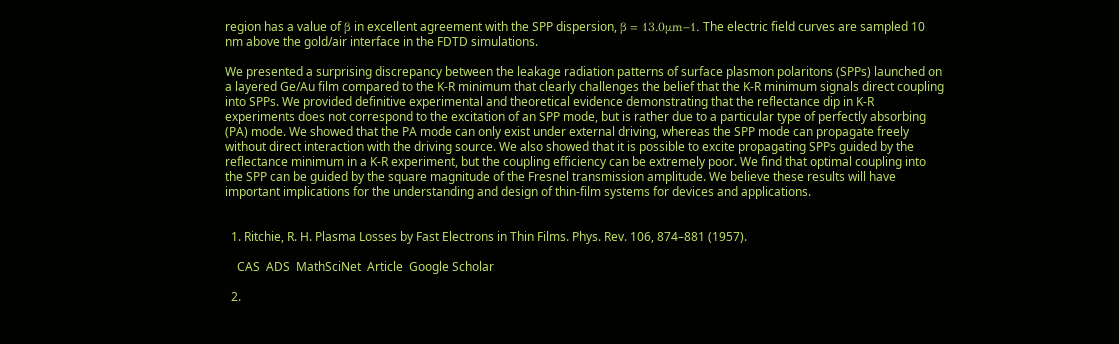region has a value of β in excellent agreement with the SPP dispersion, β = 13.0μm−1. The electric field curves are sampled 10 nm above the gold/air interface in the FDTD simulations.

We presented a surprising discrepancy between the leakage radiation patterns of surface plasmon polaritons (SPPs) launched on a layered Ge/Au film compared to the K-R minimum that clearly challenges the belief that the K-R minimum signals direct coupling into SPPs. We provided definitive experimental and theoretical evidence demonstrating that the reflectance dip in K-R experiments does not correspond to the excitation of an SPP mode, but is rather due to a particular type of perfectly absorbing (PA) mode. We showed that the PA mode can only exist under external driving, whereas the SPP mode can propagate freely without direct interaction with the driving source. We also showed that it is possible to excite propagating SPPs guided by the reflectance minimum in a K-R experiment, but the coupling efficiency can be extremely poor. We find that optimal coupling into the SPP can be guided by the square magnitude of the Fresnel transmission amplitude. We believe these results will have important implications for the understanding and design of thin-film systems for devices and applications.


  1. Ritchie, R. H. Plasma Losses by Fast Electrons in Thin Films. Phys. Rev. 106, 874–881 (1957).

    CAS  ADS  MathSciNet  Article  Google Scholar

  2.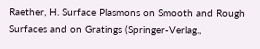Raether, H. Surface Plasmons on Smooth and Rough Surfaces and on Gratings (Springer-Verlag.,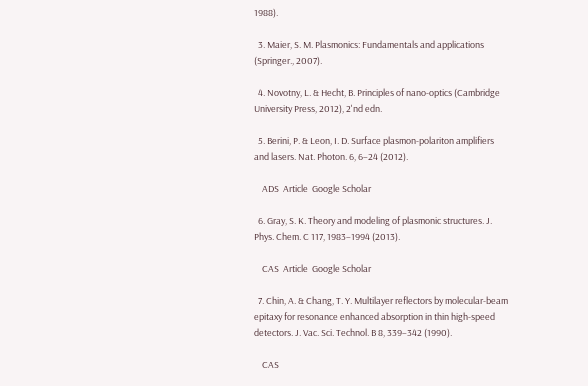1988).

  3. Maier, S. M. Plasmonics: Fundamentals and applications (Springer., 2007).

  4. Novotny, L. & Hecht, B. Principles of nano-optics (Cambridge University Press, 2012), 2'nd edn.

  5. Berini, P. & Leon, I. D. Surface plasmon-polariton amplifiers and lasers. Nat. Photon. 6, 6–24 (2012).

    ADS  Article  Google Scholar

  6. Gray, S. K. Theory and modeling of plasmonic structures. J. Phys. Chem. C 117, 1983–1994 (2013).

    CAS  Article  Google Scholar

  7. Chin, A. & Chang, T. Y. Multilayer reflectors by molecular-beam epitaxy for resonance enhanced absorption in thin high-speed detectors. J. Vac. Sci. Technol. B 8, 339–342 (1990).

    CAS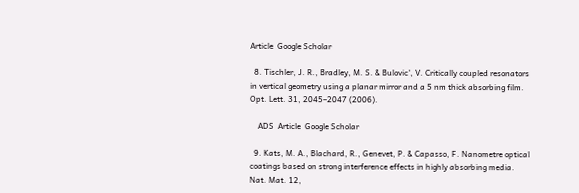Article  Google Scholar

  8. Tischler, J. R., Bradley, M. S. & Bulovic', V. Critically coupled resonators in vertical geometry using a planar mirror and a 5 nm thick absorbing film. Opt. Lett. 31, 2045–2047 (2006).

    ADS  Article  Google Scholar

  9. Kats, M. A., Blachard, R., Genevet, P. & Capasso, F. Nanometre optical coatings based on strong interference effects in highly absorbing media. Nat. Mat. 12,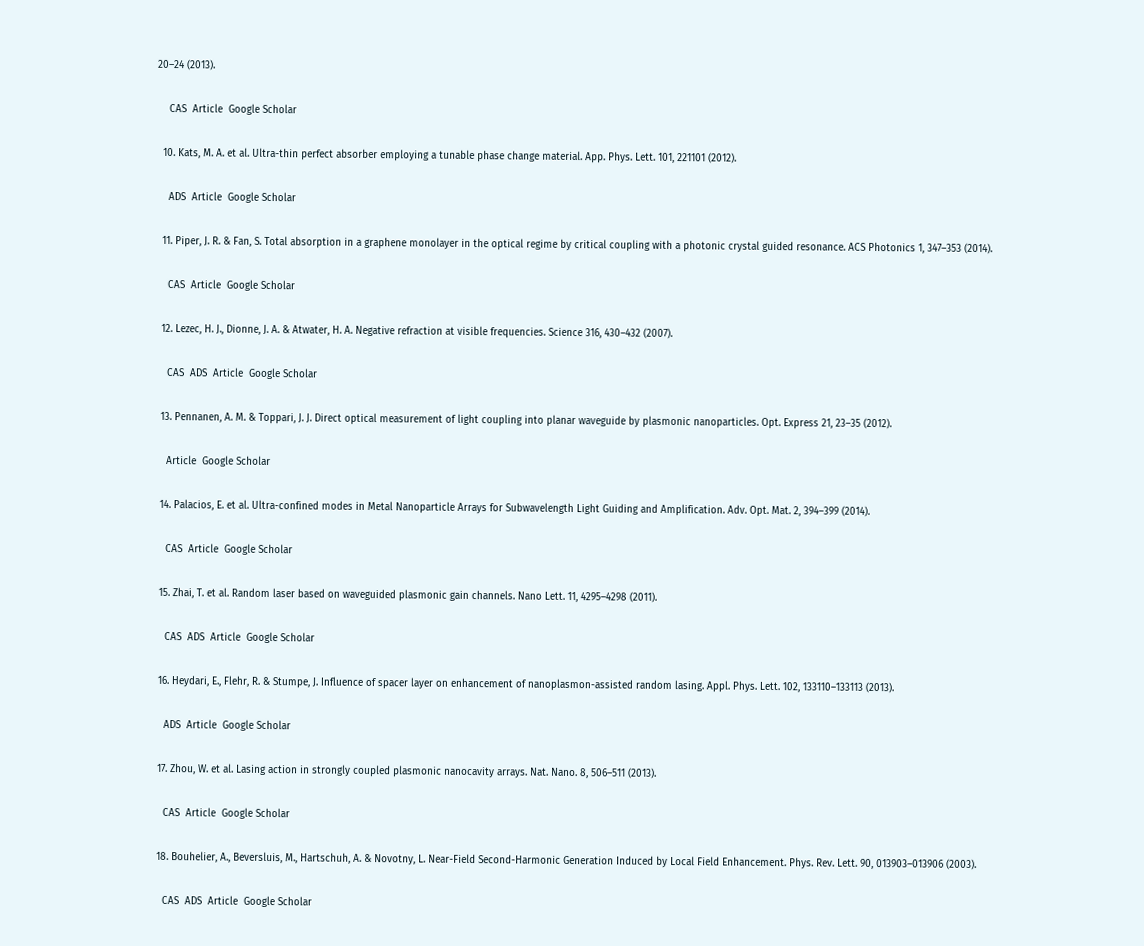20–24 (2013).

    CAS  Article  Google Scholar

  10. Kats, M. A. et al. Ultra-thin perfect absorber employing a tunable phase change material. App. Phys. Lett. 101, 221101 (2012).

    ADS  Article  Google Scholar

  11. Piper, J. R. & Fan, S. Total absorption in a graphene monolayer in the optical regime by critical coupling with a photonic crystal guided resonance. ACS Photonics 1, 347–353 (2014).

    CAS  Article  Google Scholar

  12. Lezec, H. J., Dionne, J. A. & Atwater, H. A. Negative refraction at visible frequencies. Science 316, 430–432 (2007).

    CAS  ADS  Article  Google Scholar

  13. Pennanen, A. M. & Toppari, J. J. Direct optical measurement of light coupling into planar waveguide by plasmonic nanoparticles. Opt. Express 21, 23–35 (2012).

    Article  Google Scholar

  14. Palacios, E. et al. Ultra-confined modes in Metal Nanoparticle Arrays for Subwavelength Light Guiding and Amplification. Adv. Opt. Mat. 2, 394–399 (2014).

    CAS  Article  Google Scholar

  15. Zhai, T. et al. Random laser based on waveguided plasmonic gain channels. Nano Lett. 11, 4295–4298 (2011).

    CAS  ADS  Article  Google Scholar

  16. Heydari, E., Flehr, R. & Stumpe, J. Influence of spacer layer on enhancement of nanoplasmon-assisted random lasing. Appl. Phys. Lett. 102, 133110–133113 (2013).

    ADS  Article  Google Scholar

  17. Zhou, W. et al. Lasing action in strongly coupled plasmonic nanocavity arrays. Nat. Nano. 8, 506–511 (2013).

    CAS  Article  Google Scholar

  18. Bouhelier, A., Beversluis, M., Hartschuh, A. & Novotny, L. Near-Field Second-Harmonic Generation Induced by Local Field Enhancement. Phys. Rev. Lett. 90, 013903–013906 (2003).

    CAS  ADS  Article  Google Scholar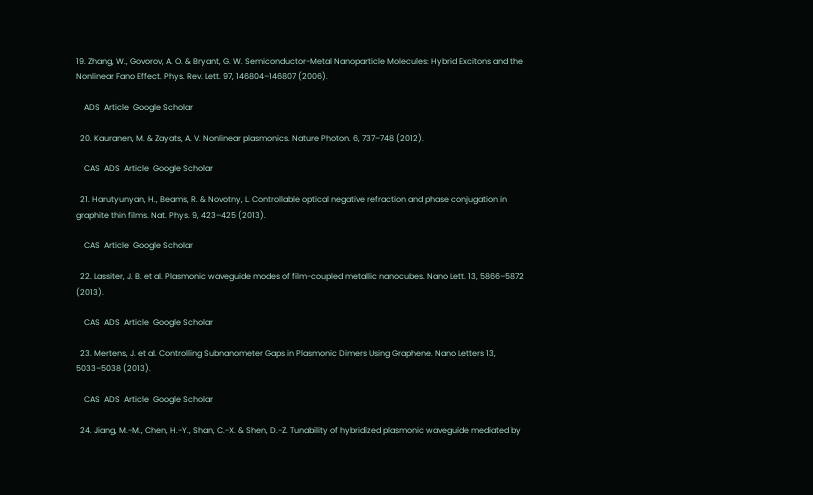19. Zhang, W., Govorov, A. O. & Bryant, G. W. Semiconductor-Metal Nanoparticle Molecules: Hybrid Excitons and the Nonlinear Fano Effect. Phys. Rev. Lett. 97, 146804–146807 (2006).

    ADS  Article  Google Scholar

  20. Kauranen, M. & Zayats, A. V. Nonlinear plasmonics. Nature Photon. 6, 737–748 (2012).

    CAS  ADS  Article  Google Scholar

  21. Harutyunyan, H., Beams, R. & Novotny, L. Controllable optical negative refraction and phase conjugation in graphite thin films. Nat. Phys. 9, 423–425 (2013).

    CAS  Article  Google Scholar

  22. Lassiter, J. B. et al. Plasmonic waveguide modes of film-coupled metallic nanocubes. Nano Lett. 13, 5866–5872 (2013).

    CAS  ADS  Article  Google Scholar

  23. Mertens, J. et al. Controlling Subnanometer Gaps in Plasmonic Dimers Using Graphene. Nano Letters 13, 5033–5038 (2013).

    CAS  ADS  Article  Google Scholar

  24. Jiang, M.-M., Chen, H.-Y., Shan, C.-X. & Shen, D.-Z. Tunability of hybridized plasmonic waveguide mediated by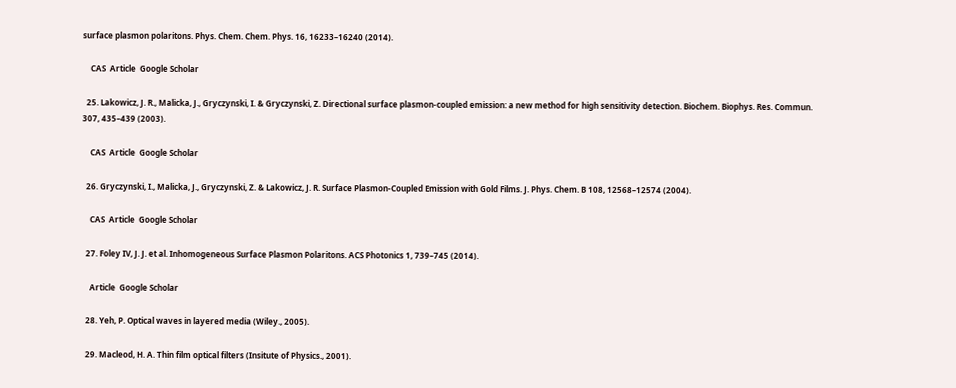surface plasmon polaritons. Phys. Chem. Chem. Phys. 16, 16233–16240 (2014).

    CAS  Article  Google Scholar

  25. Lakowicz, J. R., Malicka, J., Gryczynski, I. & Gryczynski, Z. Directional surface plasmon-coupled emission: a new method for high sensitivity detection. Biochem. Biophys. Res. Commun. 307, 435–439 (2003).

    CAS  Article  Google Scholar

  26. Gryczynski, I., Malicka, J., Gryczynski, Z. & Lakowicz, J. R. Surface Plasmon-Coupled Emission with Gold Films. J. Phys. Chem. B 108, 12568–12574 (2004).

    CAS  Article  Google Scholar

  27. Foley IV, J. J. et al. Inhomogeneous Surface Plasmon Polaritons. ACS Photonics 1, 739–745 (2014).

    Article  Google Scholar

  28. Yeh, P. Optical waves in layered media (Wiley., 2005).

  29. Macleod, H. A. Thin film optical filters (Insitute of Physics., 2001).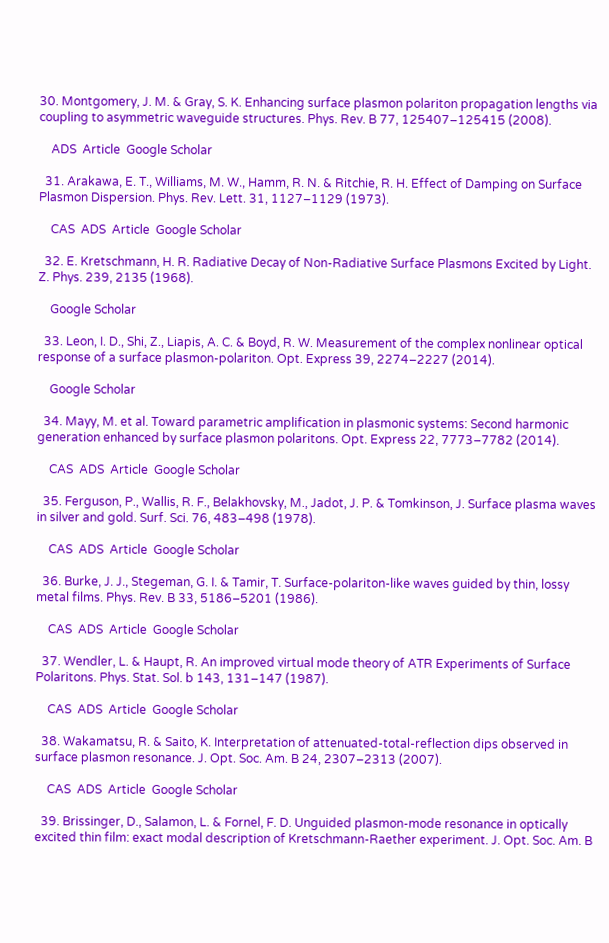30. Montgomery, J. M. & Gray, S. K. Enhancing surface plasmon polariton propagation lengths via coupling to asymmetric waveguide structures. Phys. Rev. B 77, 125407–125415 (2008).

    ADS  Article  Google Scholar

  31. Arakawa, E. T., Williams, M. W., Hamm, R. N. & Ritchie, R. H. Effect of Damping on Surface Plasmon Dispersion. Phys. Rev. Lett. 31, 1127–1129 (1973).

    CAS  ADS  Article  Google Scholar

  32. E. Kretschmann, H. R. Radiative Decay of Non-Radiative Surface Plasmons Excited by Light. Z. Phys. 239, 2135 (1968).

    Google Scholar

  33. Leon, I. D., Shi, Z., Liapis, A. C. & Boyd, R. W. Measurement of the complex nonlinear optical response of a surface plasmon-polariton. Opt. Express 39, 2274–2227 (2014).

    Google Scholar

  34. Mayy, M. et al. Toward parametric amplification in plasmonic systems: Second harmonic generation enhanced by surface plasmon polaritons. Opt. Express 22, 7773–7782 (2014).

    CAS  ADS  Article  Google Scholar

  35. Ferguson, P., Wallis, R. F., Belakhovsky, M., Jadot, J. P. & Tomkinson, J. Surface plasma waves in silver and gold. Surf. Sci. 76, 483–498 (1978).

    CAS  ADS  Article  Google Scholar

  36. Burke, J. J., Stegeman, G. I. & Tamir, T. Surface-polariton-like waves guided by thin, lossy metal films. Phys. Rev. B 33, 5186–5201 (1986).

    CAS  ADS  Article  Google Scholar

  37. Wendler, L. & Haupt, R. An improved virtual mode theory of ATR Experiments of Surface Polaritons. Phys. Stat. Sol. b 143, 131–147 (1987).

    CAS  ADS  Article  Google Scholar

  38. Wakamatsu, R. & Saito, K. Interpretation of attenuated-total-reflection dips observed in surface plasmon resonance. J. Opt. Soc. Am. B 24, 2307–2313 (2007).

    CAS  ADS  Article  Google Scholar

  39. Brissinger, D., Salamon, L. & Fornel, F. D. Unguided plasmon-mode resonance in optically excited thin film: exact modal description of Kretschmann-Raether experiment. J. Opt. Soc. Am. B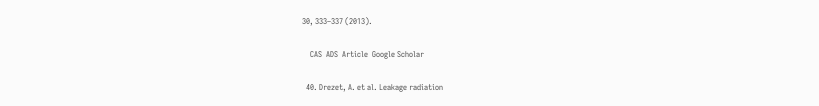30, 333–337 (2013).

    CAS  ADS  Article  Google Scholar

  40. Drezet, A. et al. Leakage radiation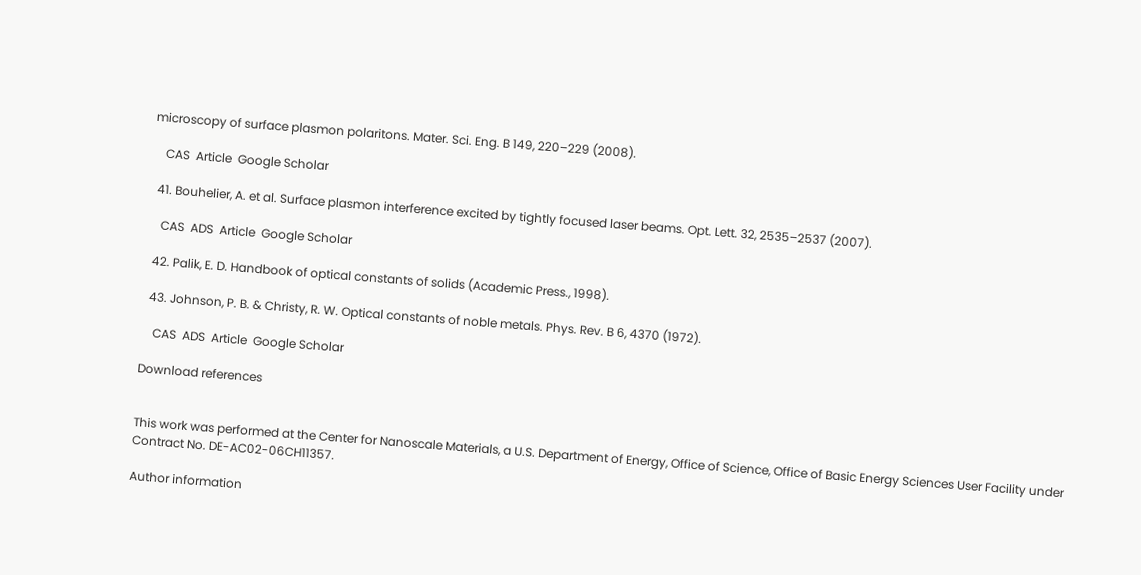microscopy of surface plasmon polaritons. Mater. Sci. Eng. B 149, 220–229 (2008).

    CAS  Article  Google Scholar

  41. Bouhelier, A. et al. Surface plasmon interference excited by tightly focused laser beams. Opt. Lett. 32, 2535–2537 (2007).

    CAS  ADS  Article  Google Scholar

  42. Palik, E. D. Handbook of optical constants of solids (Academic Press., 1998).

  43. Johnson, P. B. & Christy, R. W. Optical constants of noble metals. Phys. Rev. B 6, 4370 (1972).

    CAS  ADS  Article  Google Scholar

Download references


This work was performed at the Center for Nanoscale Materials, a U.S. Department of Energy, Office of Science, Office of Basic Energy Sciences User Facility under Contract No. DE-AC02-06CH11357.

Author information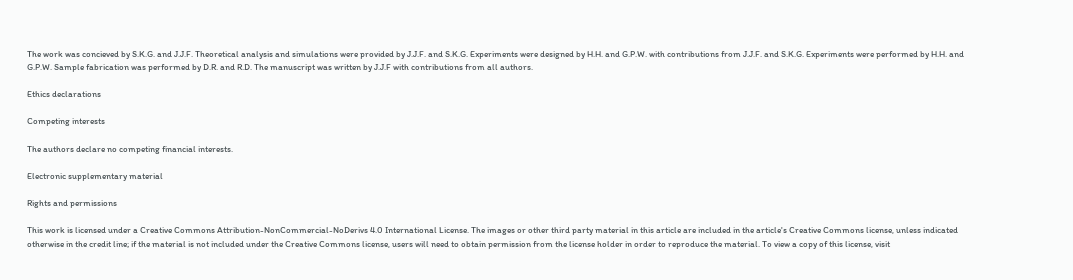The work was concieved by S.K.G. and J.J.F. Theoretical analysis and simulations were provided by J.J.F. and S.K.G. Experiments were designed by H.H. and G.P.W. with contributions from J.J.F. and S.K.G. Experiments were performed by H.H. and G.P.W. Sample fabrication was performed by D.R. and R.D. The manuscript was written by J.J.F with contributions from all authors.

Ethics declarations

Competing interests

The authors declare no competing financial interests.

Electronic supplementary material

Rights and permissions

This work is licensed under a Creative Commons Attribution-NonCommercial-NoDerivs 4.0 International License. The images or other third party material in this article are included in the article's Creative Commons license, unless indicated otherwise in the credit line; if the material is not included under the Creative Commons license, users will need to obtain permission from the license holder in order to reproduce the material. To view a copy of this license, visit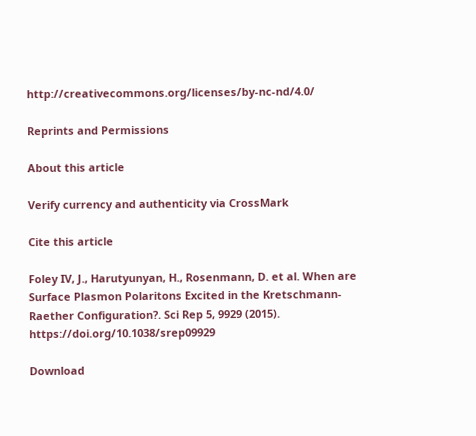http://creativecommons.org/licenses/by-nc-nd/4.0/

Reprints and Permissions

About this article

Verify currency and authenticity via CrossMark

Cite this article

Foley IV, J., Harutyunyan, H., Rosenmann, D. et al. When are Surface Plasmon Polaritons Excited in the Kretschmann-Raether Configuration?. Sci Rep 5, 9929 (2015). https://doi.org/10.1038/srep09929

Download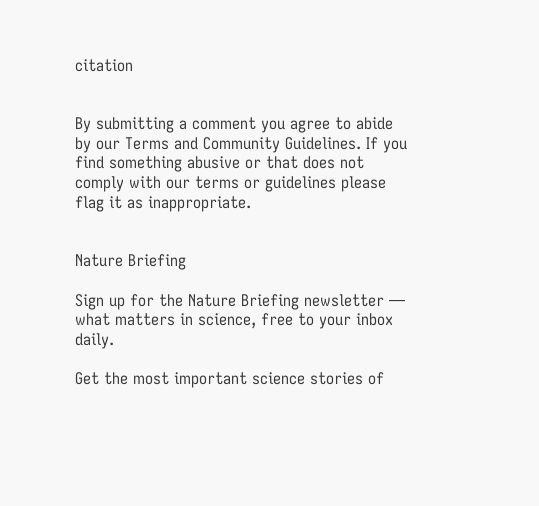citation


By submitting a comment you agree to abide by our Terms and Community Guidelines. If you find something abusive or that does not comply with our terms or guidelines please flag it as inappropriate.


Nature Briefing

Sign up for the Nature Briefing newsletter — what matters in science, free to your inbox daily.

Get the most important science stories of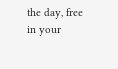the day, free in your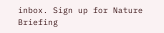inbox. Sign up for Nature Briefing